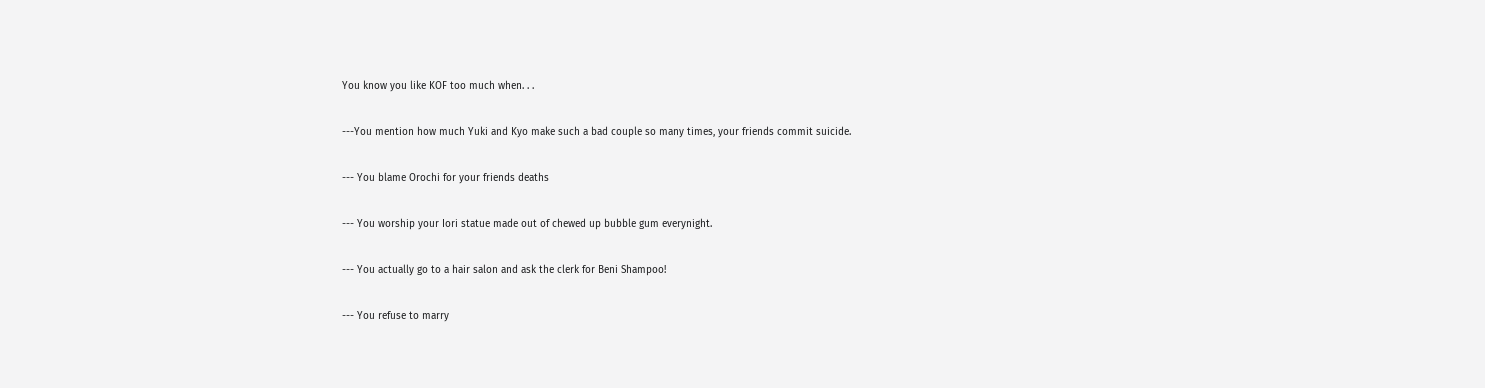You know you like KOF too much when. . .

---You mention how much Yuki and Kyo make such a bad couple so many times, your friends commit suicide.

--- You blame Orochi for your friends deaths

--- You worship your Iori statue made out of chewed up bubble gum everynight.

--- You actually go to a hair salon and ask the clerk for Beni Shampoo!

--- You refuse to marry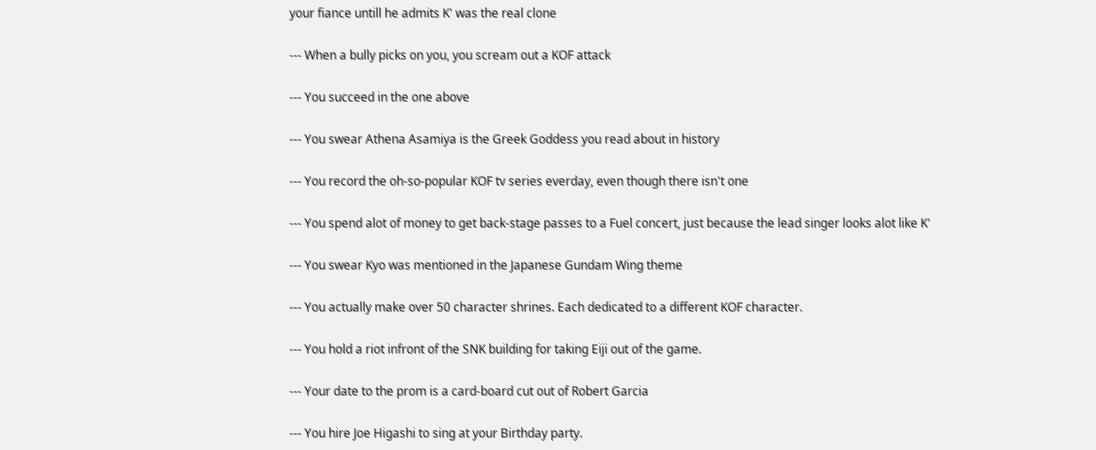your fiance untill he admits K' was the real clone

--- When a bully picks on you, you scream out a KOF attack

--- You succeed in the one above

--- You swear Athena Asamiya is the Greek Goddess you read about in history

--- You record the oh-so-popular KOF tv series everday, even though there isn't one

--- You spend alot of money to get back-stage passes to a Fuel concert, just because the lead singer looks alot like K'

--- You swear Kyo was mentioned in the Japanese Gundam Wing theme

--- You actually make over 50 character shrines. Each dedicated to a different KOF character.

--- You hold a riot infront of the SNK building for taking Eiji out of the game.

--- Your date to the prom is a card-board cut out of Robert Garcia

--- You hire Joe Higashi to sing at your Birthday party.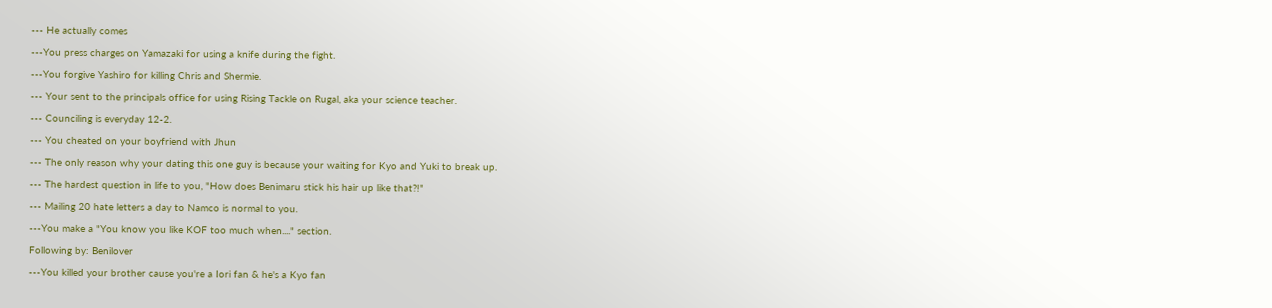--- He actually comes

---You press charges on Yamazaki for using a knife during the fight.

---You forgive Yashiro for killing Chris and Shermie.

--- Your sent to the principals office for using Rising Tackle on Rugal, aka your science teacher.

--- Counciling is everyday 12-2.

--- You cheated on your boyfriend with Jhun

--- The only reason why your dating this one guy is because your waiting for Kyo and Yuki to break up.

--- The hardest question in life to you, "How does Benimaru stick his hair up like that?!"

--- Mailing 20 hate letters a day to Namco is normal to you.

---You make a "You know you like KOF too much when...." section.

Following by: Benilover

---You killed your brother cause you're a Iori fan & he's a Kyo fan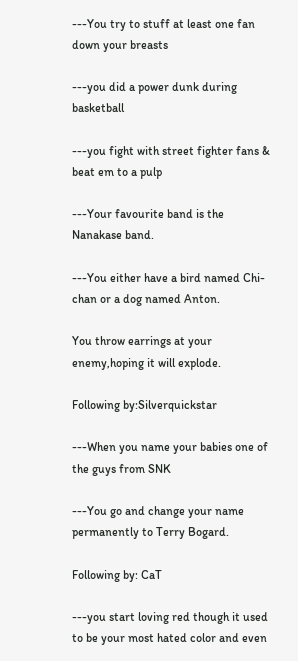---You try to stuff at least one fan down your breasts

---you did a power dunk during basketball

---you fight with street fighter fans & beat em to a pulp

---Your favourite band is the Nanakase band.

---You either have a bird named Chi-chan or a dog named Anton.

You throw earrings at your enemy,hoping it will explode.

Following by:Silverquickstar

---When you name your babies one of the guys from SNK

---You go and change your name permanently to Terry Bogard.

Following by: CaT

---you start loving red though it used to be your most hated color and even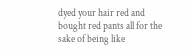dyed your hair red and bought red pants all for the sake of being like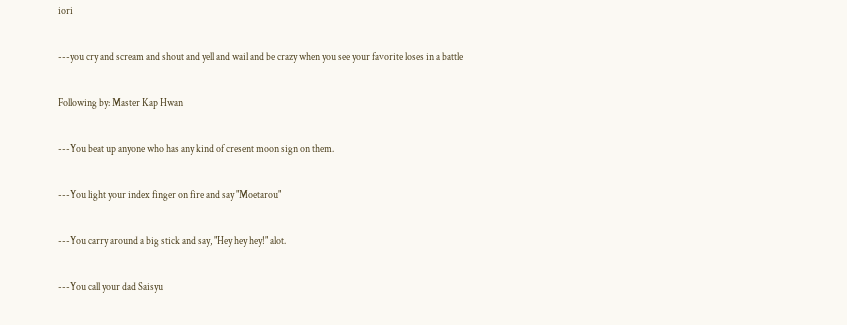iori

---you cry and scream and shout and yell and wail and be crazy when you see your favorite loses in a battle

Following by: Master Kap Hwan

---You beat up anyone who has any kind of cresent moon sign on them.

---You light your index finger on fire and say "Moetarou"

---You carry around a big stick and say, "Hey hey hey!" alot.

---You call your dad Saisyu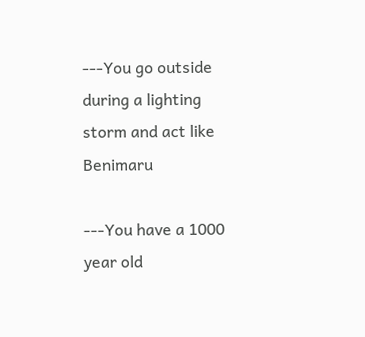---You go outside during a lighting storm and act like Benimaru

---You have a 1000 year old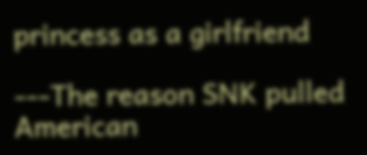princess as a girlfriend

---The reason SNK pulled American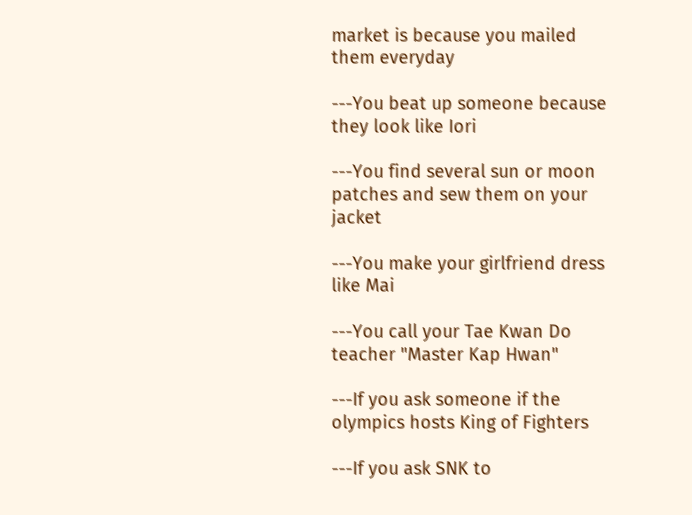market is because you mailed them everyday

---You beat up someone because they look like Iori

---You find several sun or moon patches and sew them on your jacket

---You make your girlfriend dress like Mai

---You call your Tae Kwan Do teacher "Master Kap Hwan"

---If you ask someone if the olympics hosts King of Fighters

---If you ask SNK to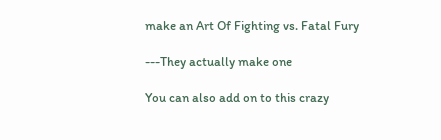make an Art Of Fighting vs. Fatal Fury

---They actually make one

You can also add on to this crazy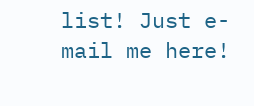list! Just e-mail me here!